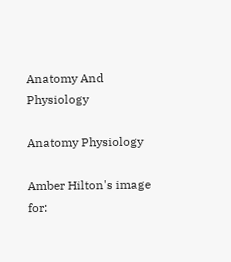Anatomy And Physiology

Anatomy Physiology

Amber Hilton's image for: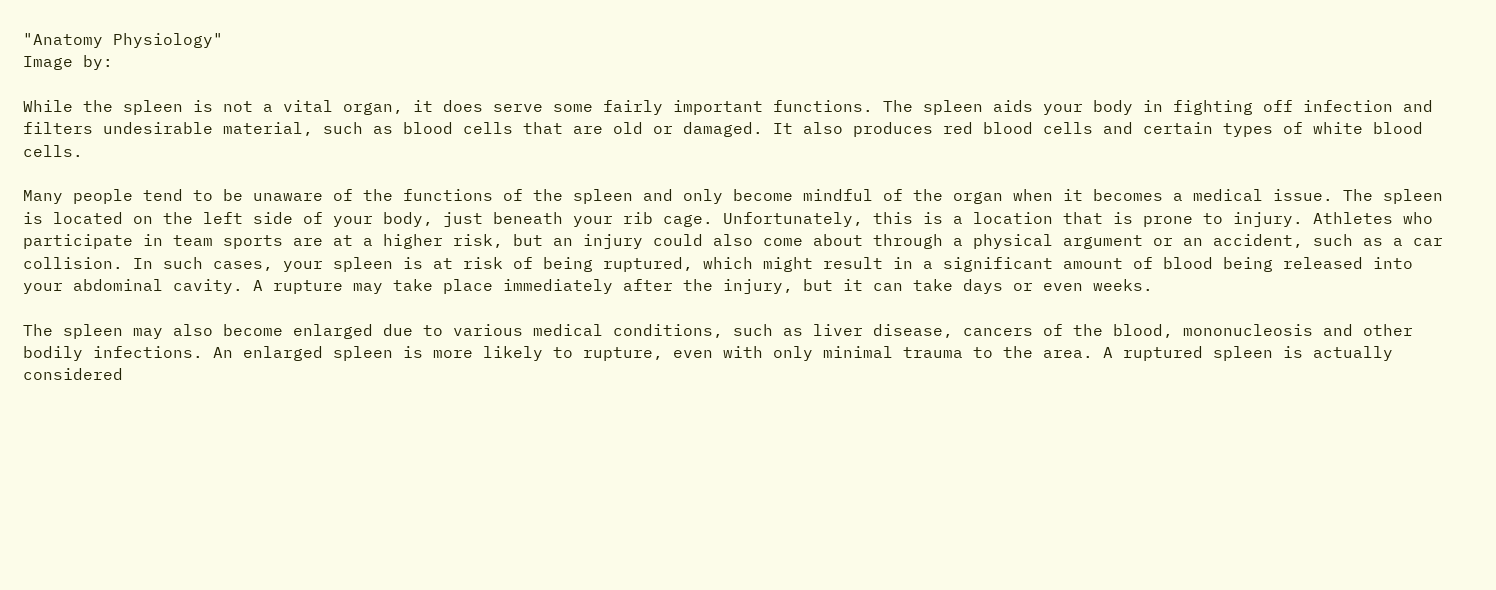"Anatomy Physiology"
Image by:

While the spleen is not a vital organ, it does serve some fairly important functions. The spleen aids your body in fighting off infection and filters undesirable material, such as blood cells that are old or damaged. It also produces red blood cells and certain types of white blood cells.

Many people tend to be unaware of the functions of the spleen and only become mindful of the organ when it becomes a medical issue. The spleen is located on the left side of your body, just beneath your rib cage. Unfortunately, this is a location that is prone to injury. Athletes who participate in team sports are at a higher risk, but an injury could also come about through a physical argument or an accident, such as a car collision. In such cases, your spleen is at risk of being ruptured, which might result in a significant amount of blood being released into your abdominal cavity. A rupture may take place immediately after the injury, but it can take days or even weeks.

The spleen may also become enlarged due to various medical conditions, such as liver disease, cancers of the blood, mononucleosis and other bodily infections. An enlarged spleen is more likely to rupture, even with only minimal trauma to the area. A ruptured spleen is actually considered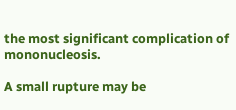the most significant complication of mononucleosis.

A small rupture may be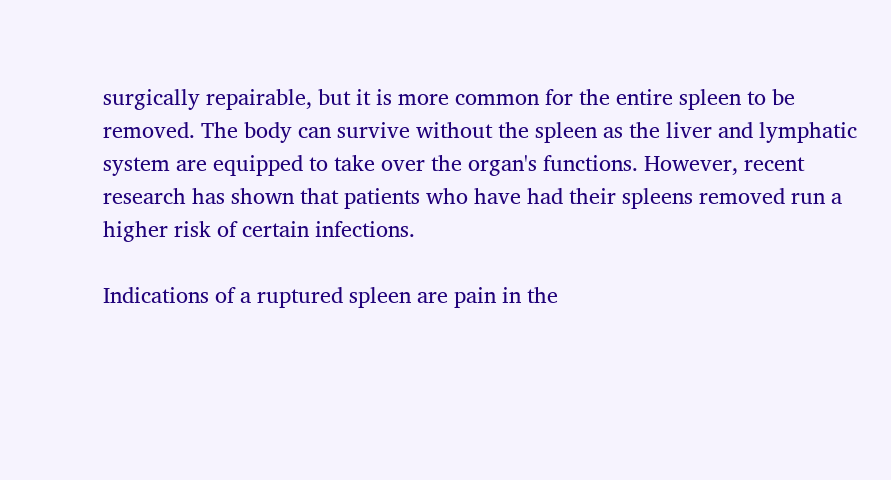surgically repairable, but it is more common for the entire spleen to be removed. The body can survive without the spleen as the liver and lymphatic system are equipped to take over the organ's functions. However, recent research has shown that patients who have had their spleens removed run a higher risk of certain infections.

Indications of a ruptured spleen are pain in the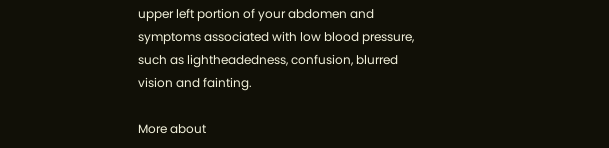upper left portion of your abdomen and symptoms associated with low blood pressure, such as lightheadedness, confusion, blurred vision and fainting.

More about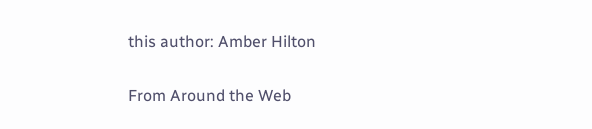this author: Amber Hilton

From Around the Web